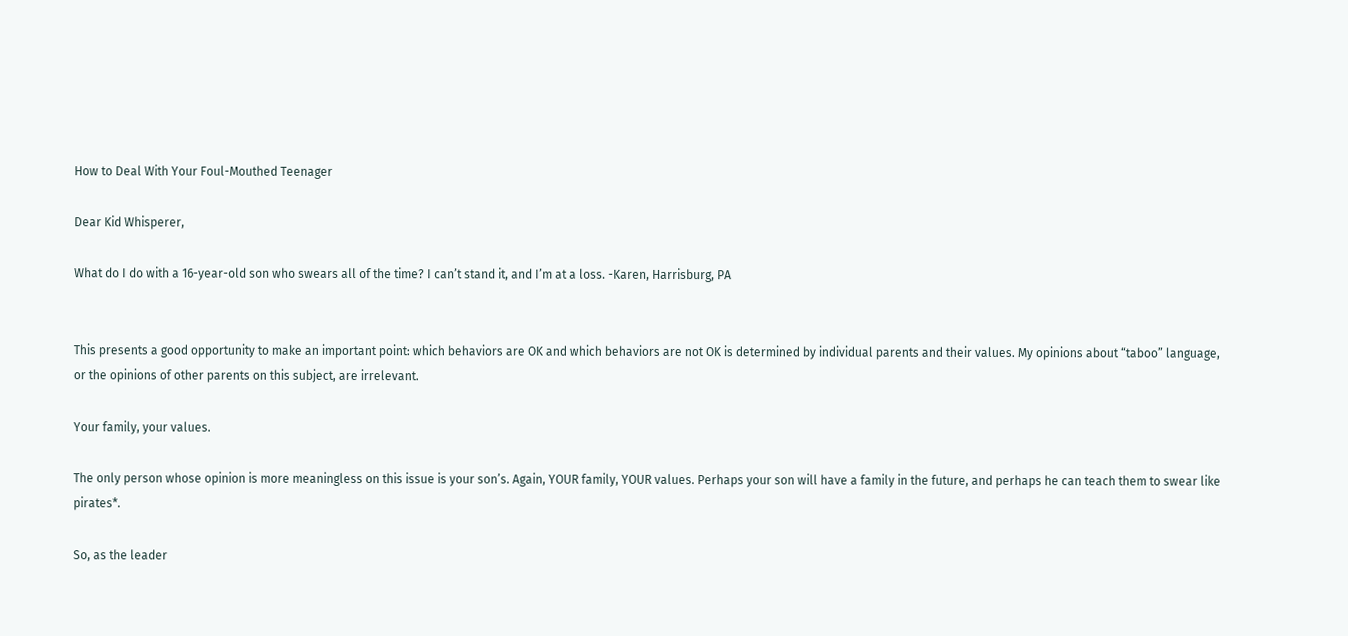How to Deal With Your Foul-Mouthed Teenager

Dear Kid Whisperer,

What do I do with a 16-year-old son who swears all of the time? I can’t stand it, and I’m at a loss. -Karen, Harrisburg, PA


This presents a good opportunity to make an important point: which behaviors are OK and which behaviors are not OK is determined by individual parents and their values. My opinions about “taboo” language, or the opinions of other parents on this subject, are irrelevant.

Your family, your values.

The only person whose opinion is more meaningless on this issue is your son’s. Again, YOUR family, YOUR values. Perhaps your son will have a family in the future, and perhaps he can teach them to swear like pirates*.

So, as the leader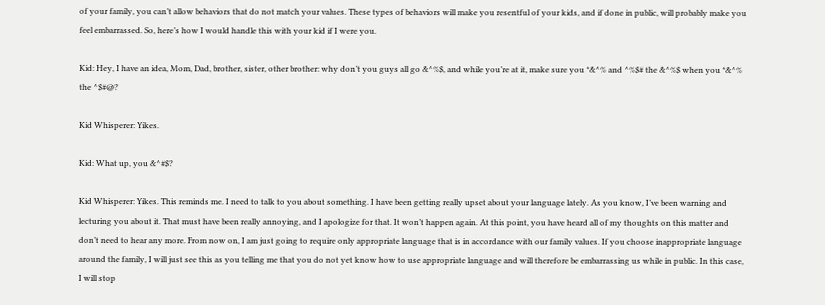of your family, you can’t allow behaviors that do not match your values. These types of behaviors will make you resentful of your kids, and if done in public, will probably make you feel embarrassed. So, here’s how I would handle this with your kid if I were you.

Kid: Hey, I have an idea, Mom, Dad, brother, sister, other brother: why don’t you guys all go &^%$, and while you’re at it, make sure you *&^% and ^%$# the &^%$ when you *&^%  the ^$#@?

Kid Whisperer: Yikes.

Kid: What up, you &^#$?

Kid Whisperer: Yikes. This reminds me. I need to talk to you about something. I have been getting really upset about your language lately. As you know, I’ve been warning and lecturing you about it. That must have been really annoying, and I apologize for that. It won’t happen again. At this point, you have heard all of my thoughts on this matter and don’t need to hear any more. From now on, I am just going to require only appropriate language that is in accordance with our family values. If you choose inappropriate language around the family, I will just see this as you telling me that you do not yet know how to use appropriate language and will therefore be embarrassing us while in public. In this case, I will stop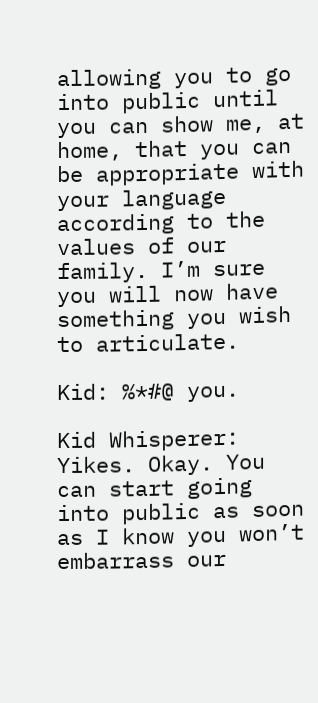allowing you to go into public until you can show me, at home, that you can be appropriate with your language according to the values of our family. I’m sure you will now have something you wish to articulate.

Kid: %*#@ you.

Kid Whisperer: Yikes. Okay. You can start going into public as soon as I know you won’t embarrass our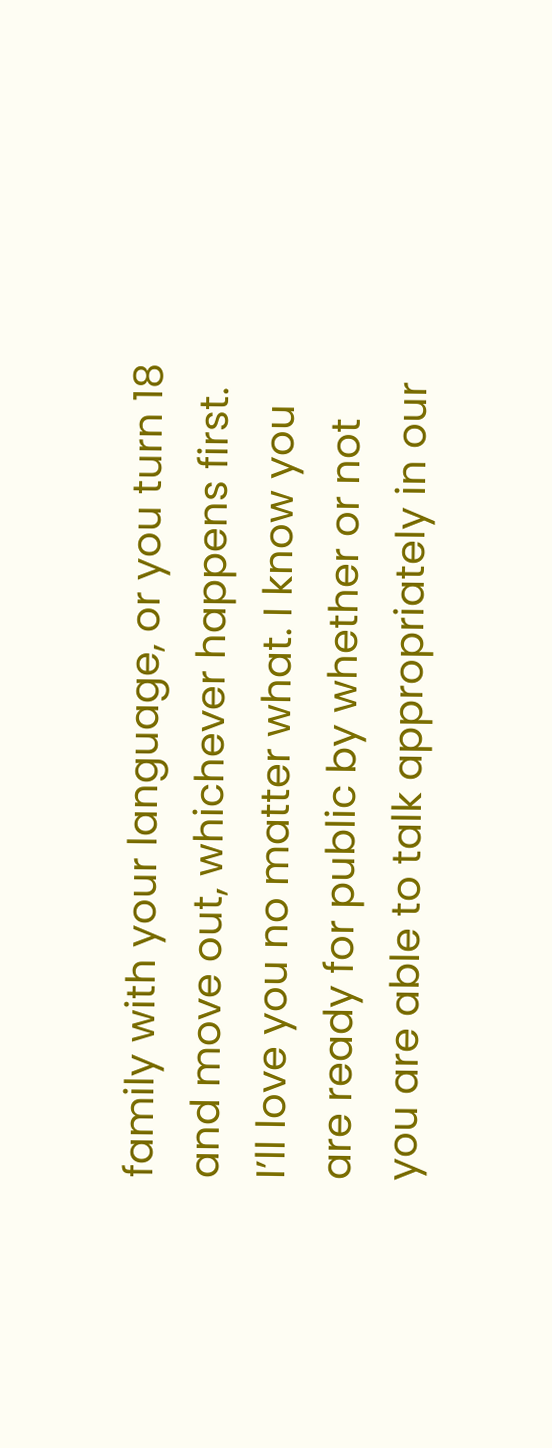family with your language, or you turn 18 and move out, whichever happens first. I’ll love you no matter what. I know you are ready for public by whether or not you are able to talk appropriately in our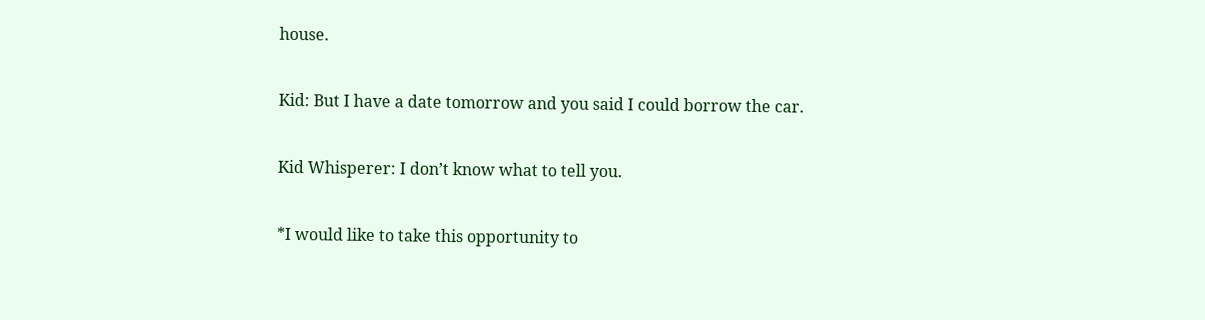house.

Kid: But I have a date tomorrow and you said I could borrow the car.

Kid Whisperer: I don’t know what to tell you.

*I would like to take this opportunity to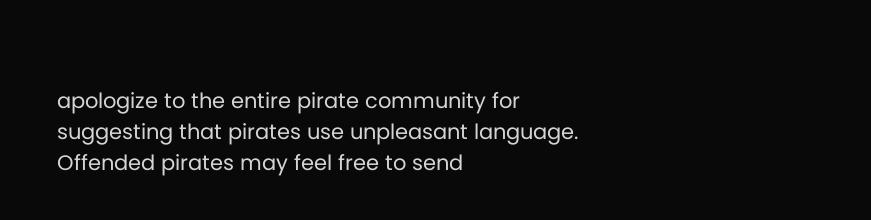apologize to the entire pirate community for suggesting that pirates use unpleasant language. Offended pirates may feel free to send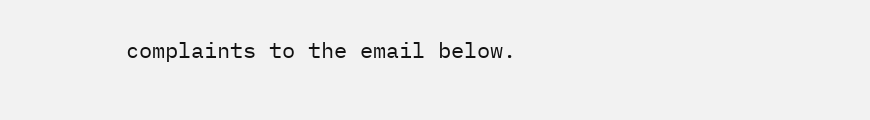complaints to the email below.